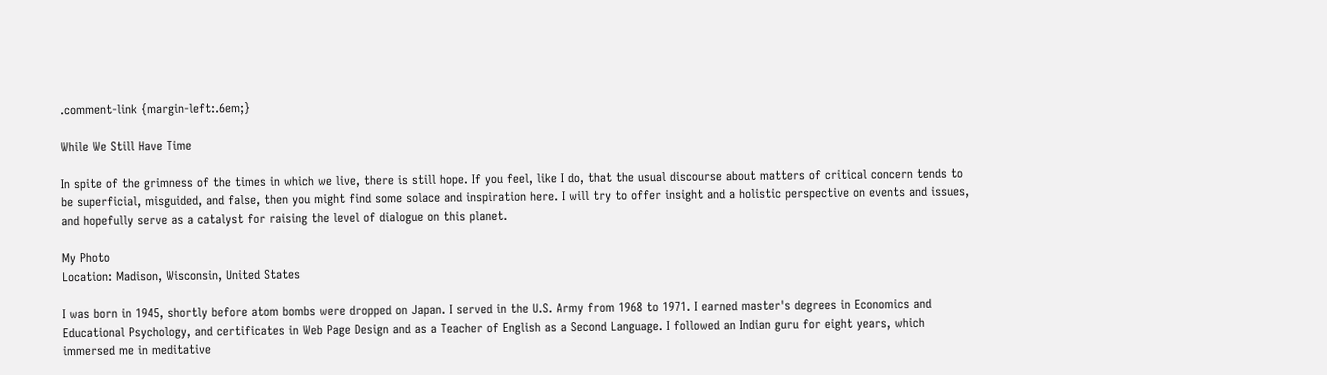.comment-link {margin-left:.6em;}

While We Still Have Time

In spite of the grimness of the times in which we live, there is still hope. If you feel, like I do, that the usual discourse about matters of critical concern tends to be superficial, misguided, and false, then you might find some solace and inspiration here. I will try to offer insight and a holistic perspective on events and issues, and hopefully serve as a catalyst for raising the level of dialogue on this planet.

My Photo
Location: Madison, Wisconsin, United States

I was born in 1945, shortly before atom bombs were dropped on Japan. I served in the U.S. Army from 1968 to 1971. I earned master's degrees in Economics and Educational Psychology, and certificates in Web Page Design and as a Teacher of English as a Second Language. I followed an Indian guru for eight years, which immersed me in meditative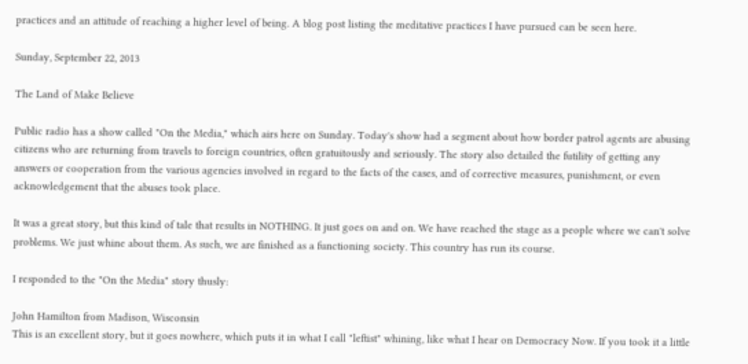practices and an attitude of reaching a higher level of being. A blog post listing the meditative practices I have pursued can be seen here.

Sunday, September 22, 2013

The Land of Make Believe

Public radio has a show called "On the Media," which airs here on Sunday. Today's show had a segment about how border patrol agents are abusing citizens who are returning from travels to foreign countries, often gratuitously and seriously. The story also detailed the futility of getting any answers or cooperation from the various agencies involved in regard to the facts of the cases, and of corrective measures, punishment, or even acknowledgement that the abuses took place.

It was a great story, but this kind of tale that results in NOTHING. It just goes on and on. We have reached the stage as a people where we can't solve problems. We just whine about them. As such, we are finished as a functioning society. This country has run its course.

I responded to the "On the Media" story thusly:

John Hamilton from Madison, Wisconsin
This is an excellent story, but it goes nowhere, which puts it in what I call "leftist" whining, like what I hear on Democracy Now. If you took it a little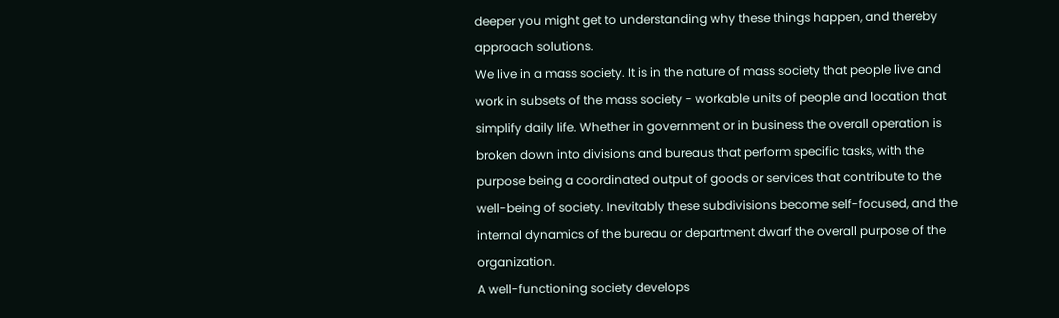deeper you might get to understanding why these things happen, and thereby approach solutions.
We live in a mass society. It is in the nature of mass society that people live and work in subsets of the mass society - workable units of people and location that simplify daily life. Whether in government or in business the overall operation is broken down into divisions and bureaus that perform specific tasks, with the purpose being a coordinated output of goods or services that contribute to the well-being of society. Inevitably these subdivisions become self-focused, and the internal dynamics of the bureau or department dwarf the overall purpose of the organization.
A well-functioning society develops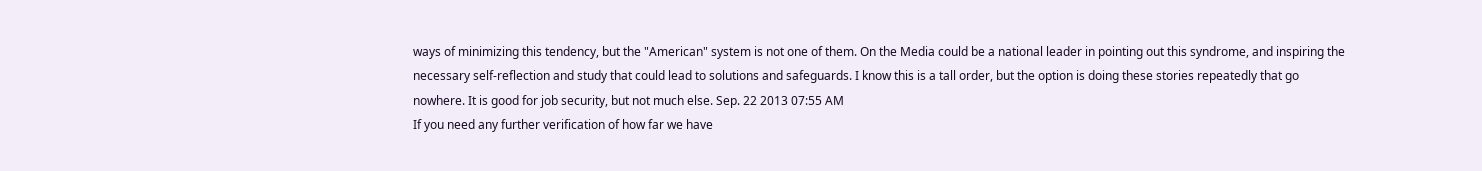ways of minimizing this tendency, but the "American" system is not one of them. On the Media could be a national leader in pointing out this syndrome, and inspiring the necessary self-reflection and study that could lead to solutions and safeguards. I know this is a tall order, but the option is doing these stories repeatedly that go nowhere. It is good for job security, but not much else. Sep. 22 2013 07:55 AM
If you need any further verification of how far we have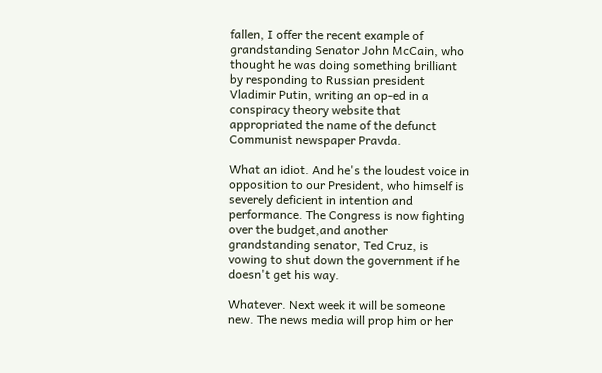fallen, I offer the recent example of grandstanding Senator John McCain, who thought he was doing something brilliant by responding to Russian president Vladimir Putin, writing an op-ed in a conspiracy theory website that appropriated the name of the defunct Communist newspaper Pravda.

What an idiot. And he's the loudest voice in opposition to our President, who himself is severely deficient in intention and performance. The Congress is now fighting over the budget,and another grandstanding senator, Ted Cruz, is vowing to shut down the government if he doesn't get his way.

Whatever. Next week it will be someone new. The news media will prop him or her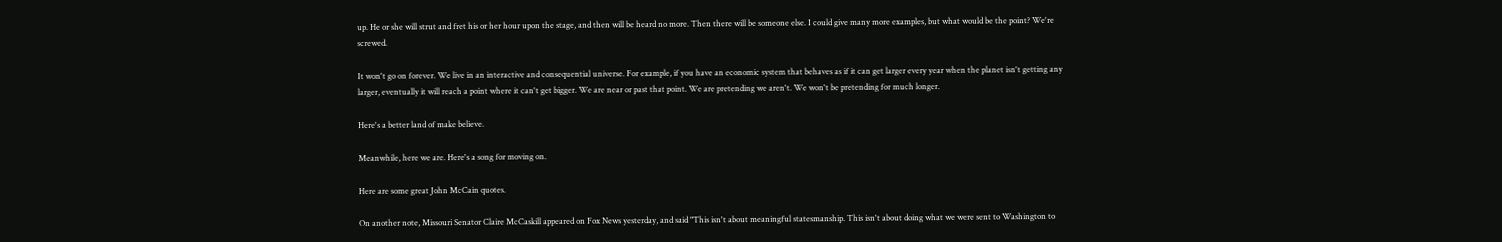up. He or she will strut and fret his or her hour upon the stage, and then will be heard no more. Then there will be someone else. I could give many more examples, but what would be the point? We're screwed.

It won't go on forever. We live in an interactive and consequential universe. For example, if you have an economic system that behaves as if it can get larger every year when the planet isn't getting any larger, eventually it will reach a point where it can't get bigger. We are near or past that point. We are pretending we aren't. We won't be pretending for much longer.

Here's a better land of make believe.

Meanwhile, here we are. Here's a song for moving on.

Here are some great John McCain quotes.

On another note, Missouri Senator Claire McCaskill appeared on Fox News yesterday, and said "This isn't about meaningful statesmanship. This isn't about doing what we were sent to Washington to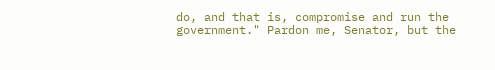do, and that is, compromise and run the government." Pardon me, Senator, but the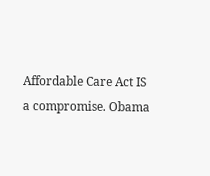Affordable Care Act IS a compromise. Obama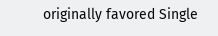originally favored Single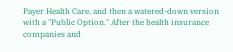Payer Health Care, and then a watered-down version with a "Public Option." After the health insurance companies and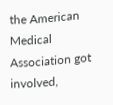the American Medical Association got involved,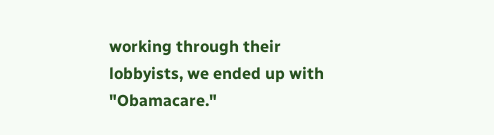working through their lobbyists, we ended up with "Obamacare."